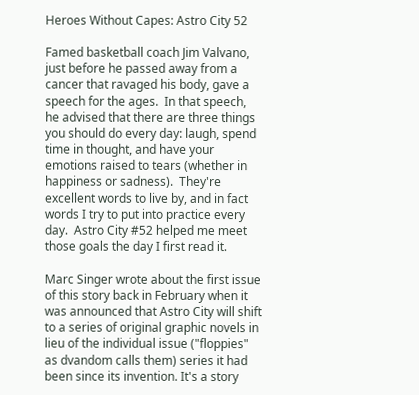Heroes Without Capes: Astro City 52

Famed basketball coach Jim Valvano, just before he passed away from a cancer that ravaged his body, gave a speech for the ages.  In that speech, he advised that there are three things you should do every day: laugh, spend time in thought, and have your emotions raised to tears (whether in happiness or sadness).  They're excellent words to live by, and in fact words I try to put into practice every day.  Astro City #52 helped me meet those goals the day I first read it.

Marc Singer wrote about the first issue of this story back in February when it was announced that Astro City will shift to a series of original graphic novels in lieu of the individual issue ("floppies" as dvandom calls them) series it had been since its invention. It's a story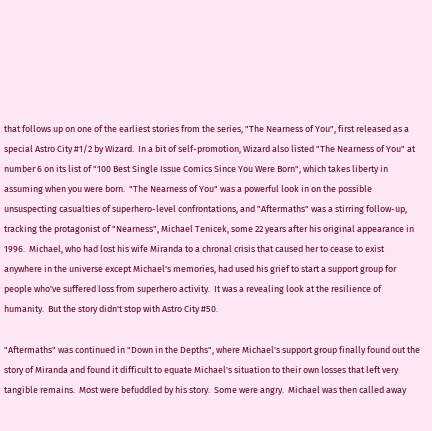that follows up on one of the earliest stories from the series, "The Nearness of You", first released as a special Astro City #1/2 by Wizard.  In a bit of self-promotion, Wizard also listed "The Nearness of You" at number 6 on its list of "100 Best Single Issue Comics Since You Were Born", which takes liberty in assuming when you were born.  "The Nearness of You" was a powerful look in on the possible unsuspecting casualties of superhero-level confrontations, and "Aftermaths" was a stirring follow-up, tracking the protagonist of "Nearness", Michael Tenicek, some 22 years after his original appearance in 1996.  Michael, who had lost his wife Miranda to a chronal crisis that caused her to cease to exist anywhere in the universe except Michael's memories, had used his grief to start a support group for people who've suffered loss from superhero activity.  It was a revealing look at the resilience of humanity.  But the story didn't stop with Astro City #50.

"Aftermaths" was continued in "Down in the Depths", where Michael's support group finally found out the story of Miranda and found it difficult to equate Michael's situation to their own losses that left very tangible remains.  Most were befuddled by his story.  Some were angry.  Michael was then called away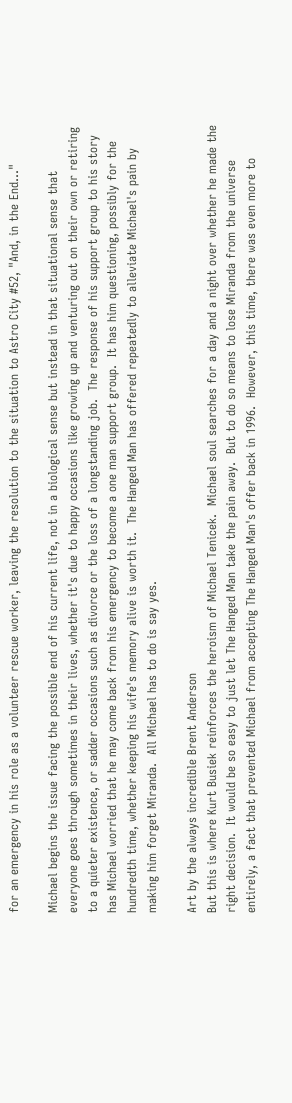for an emergency in his role as a volunteer rescue worker, leaving the resolution to the situation to Astro City #52, "And, in the End..."

Michael begins the issue facing the possible end of his current life, not in a biological sense but instead in that situational sense that everyone goes through sometimes in their lives, whether it's due to happy occasions like growing up and venturing out on their own or retiring to a quieter existence, or sadder occasions such as divorce or the loss of a longstanding job.  The response of his support group to his story has Michael worried that he may come back from his emergency to become a one man support group.  It has him questioning, possibly for the hundredth time, whether keeping his wife's memory alive is worth it.  The Hanged Man has offered repeatedly to alleviate Michael's pain by making him forget Miranda.  All Michael has to do is say yes.

Art by the always incredible Brent Anderson
But this is where Kurt Busiek reinforces the heroism of Michael Tenicek.  Michael soul searches for a day and a night over whether he made the right decision.  It would be so easy to just let The Hanged Man take the pain away.  But to do so means to lose Miranda from the universe entirely, a fact that prevented Michael from accepting The Hanged Man's offer back in 1996.  However, this time, there was even more to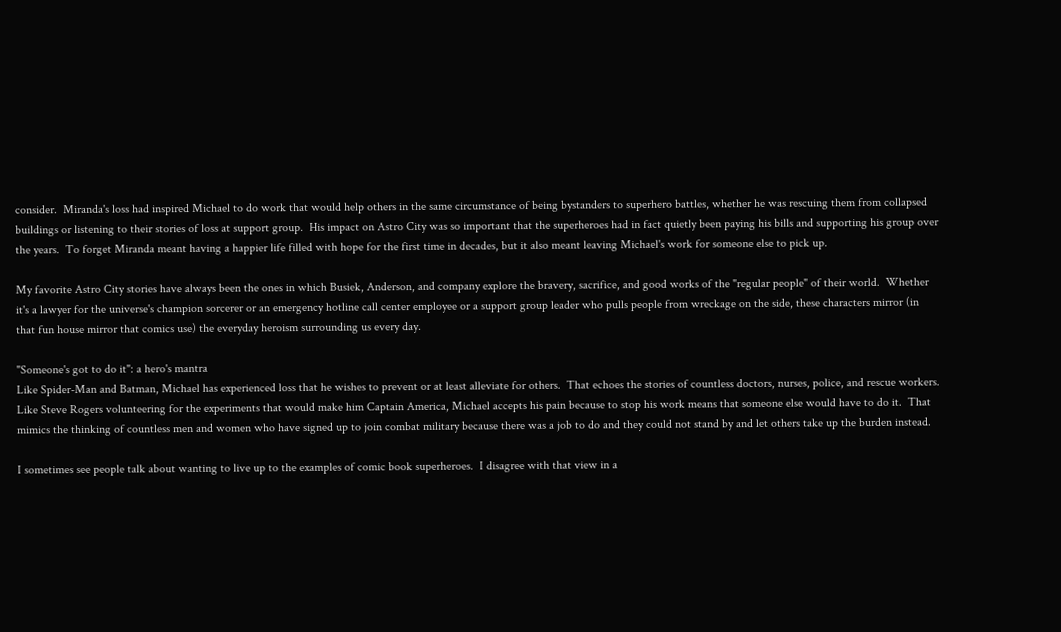consider.  Miranda's loss had inspired Michael to do work that would help others in the same circumstance of being bystanders to superhero battles, whether he was rescuing them from collapsed buildings or listening to their stories of loss at support group.  His impact on Astro City was so important that the superheroes had in fact quietly been paying his bills and supporting his group over the years.  To forget Miranda meant having a happier life filled with hope for the first time in decades, but it also meant leaving Michael's work for someone else to pick up.

My favorite Astro City stories have always been the ones in which Busiek, Anderson, and company explore the bravery, sacrifice, and good works of the "regular people" of their world.  Whether it's a lawyer for the universe's champion sorcerer or an emergency hotline call center employee or a support group leader who pulls people from wreckage on the side, these characters mirror (in that fun house mirror that comics use) the everyday heroism surrounding us every day.

"Someone's got to do it": a hero's mantra
Like Spider-Man and Batman, Michael has experienced loss that he wishes to prevent or at least alleviate for others.  That echoes the stories of countless doctors, nurses, police, and rescue workers.  Like Steve Rogers volunteering for the experiments that would make him Captain America, Michael accepts his pain because to stop his work means that someone else would have to do it.  That mimics the thinking of countless men and women who have signed up to join combat military because there was a job to do and they could not stand by and let others take up the burden instead.

I sometimes see people talk about wanting to live up to the examples of comic book superheroes.  I disagree with that view in a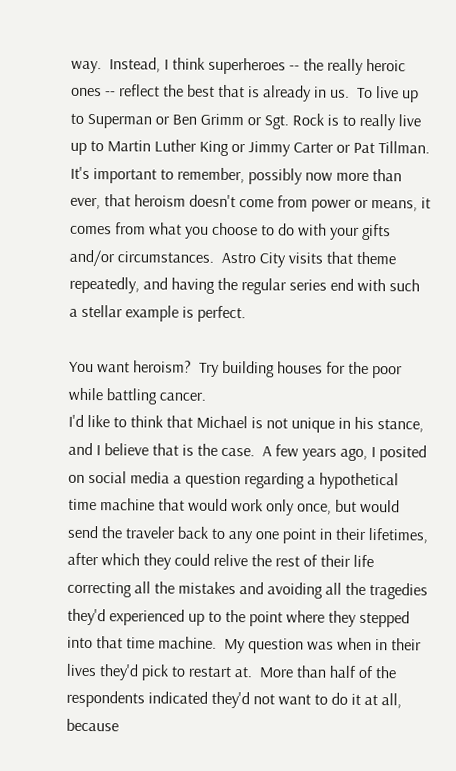way.  Instead, I think superheroes -- the really heroic ones -- reflect the best that is already in us.  To live up to Superman or Ben Grimm or Sgt. Rock is to really live up to Martin Luther King or Jimmy Carter or Pat Tillman.  It's important to remember, possibly now more than ever, that heroism doesn't come from power or means, it comes from what you choose to do with your gifts and/or circumstances.  Astro City visits that theme repeatedly, and having the regular series end with such a stellar example is perfect.

You want heroism?  Try building houses for the poor while battling cancer.
I'd like to think that Michael is not unique in his stance, and I believe that is the case.  A few years ago, I posited on social media a question regarding a hypothetical time machine that would work only once, but would send the traveler back to any one point in their lifetimes, after which they could relive the rest of their life correcting all the mistakes and avoiding all the tragedies they'd experienced up to the point where they stepped into that time machine.  My question was when in their lives they'd pick to restart at.  More than half of the respondents indicated they'd not want to do it at all, because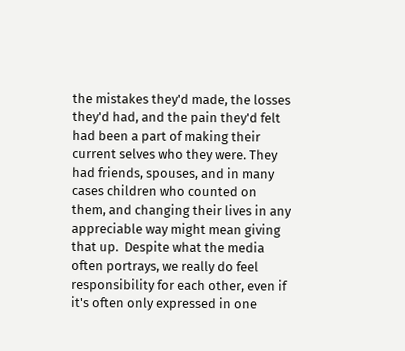the mistakes they'd made, the losses they'd had, and the pain they'd felt had been a part of making their current selves who they were. They had friends, spouses, and in many cases children who counted on them, and changing their lives in any appreciable way might mean giving that up.  Despite what the media often portrays, we really do feel responsibility for each other, even if it's often only expressed in one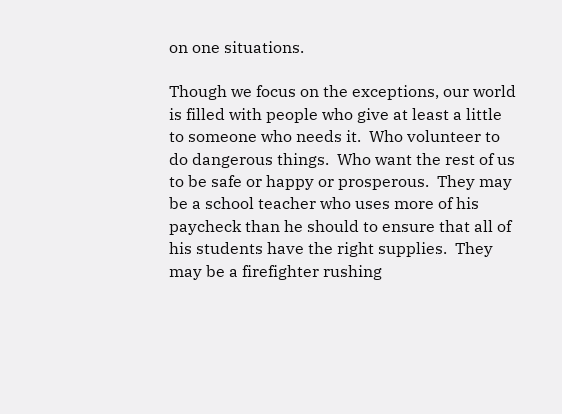on one situations.

Though we focus on the exceptions, our world is filled with people who give at least a little to someone who needs it.  Who volunteer to do dangerous things.  Who want the rest of us to be safe or happy or prosperous.  They may be a school teacher who uses more of his paycheck than he should to ensure that all of his students have the right supplies.  They may be a firefighter rushing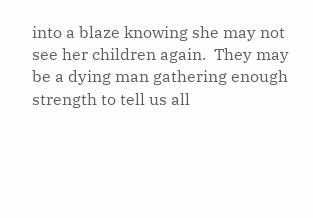into a blaze knowing she may not see her children again.  They may be a dying man gathering enough strength to tell us all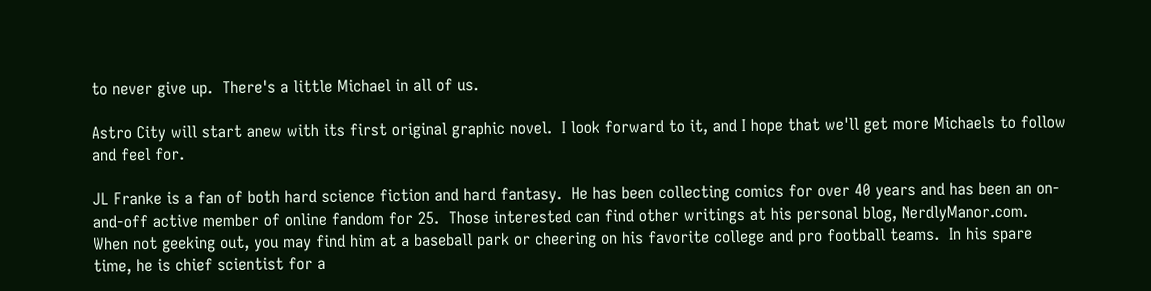to never give up.  There's a little Michael in all of us.

Astro City will start anew with its first original graphic novel.  I look forward to it, and I hope that we'll get more Michaels to follow and feel for.

JL Franke is a fan of both hard science fiction and hard fantasy.  He has been collecting comics for over 40 years and has been an on-and-off active member of online fandom for 25.  Those interested can find other writings at his personal blog, NerdlyManor.com.  When not geeking out, you may find him at a baseball park or cheering on his favorite college and pro football teams.  In his spare time, he is chief scientist for a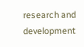research and development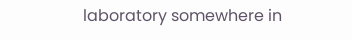laboratory somewhere in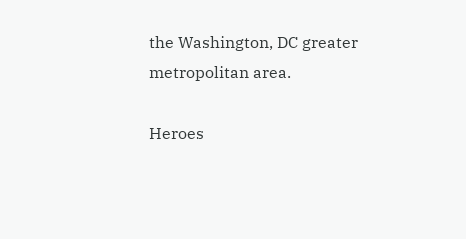the Washington, DC greater metropolitan area.

Heroes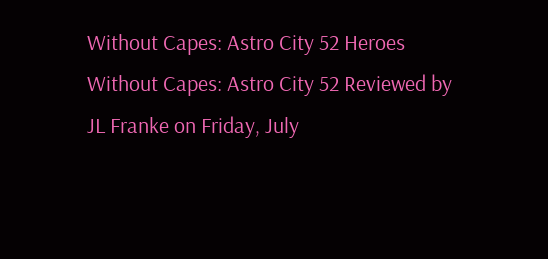Without Capes: Astro City 52 Heroes Without Capes: Astro City 52 Reviewed by JL Franke on Friday, July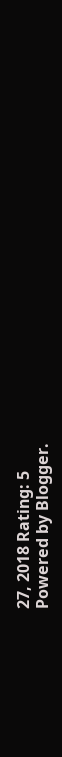27, 2018 Rating: 5
Powered by Blogger.